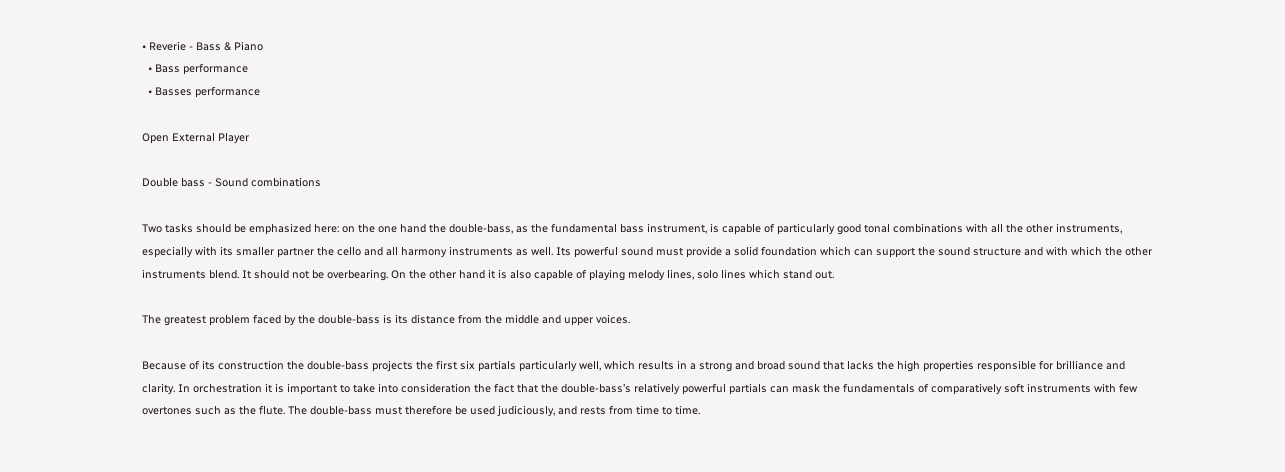• Reverie - Bass & Piano
  • Bass performance
  • Basses performance

Open External Player

Double bass - Sound combinations

Two tasks should be emphasized here: on the one hand the double-bass, as the fundamental bass instrument, is capable of particularly good tonal combinations with all the other instruments, especially with its smaller partner the cello and all harmony instruments as well. Its powerful sound must provide a solid foundation which can support the sound structure and with which the other instruments blend. It should not be overbearing. On the other hand it is also capable of playing melody lines, solo lines which stand out.

The greatest problem faced by the double-bass is its distance from the middle and upper voices.

Because of its construction the double-bass projects the first six partials particularly well, which results in a strong and broad sound that lacks the high properties responsible for brilliance and clarity. In orchestration it is important to take into consideration the fact that the double-bass’s relatively powerful partials can mask the fundamentals of comparatively soft instruments with few overtones such as the flute. The double-bass must therefore be used judiciously, and rests from time to time.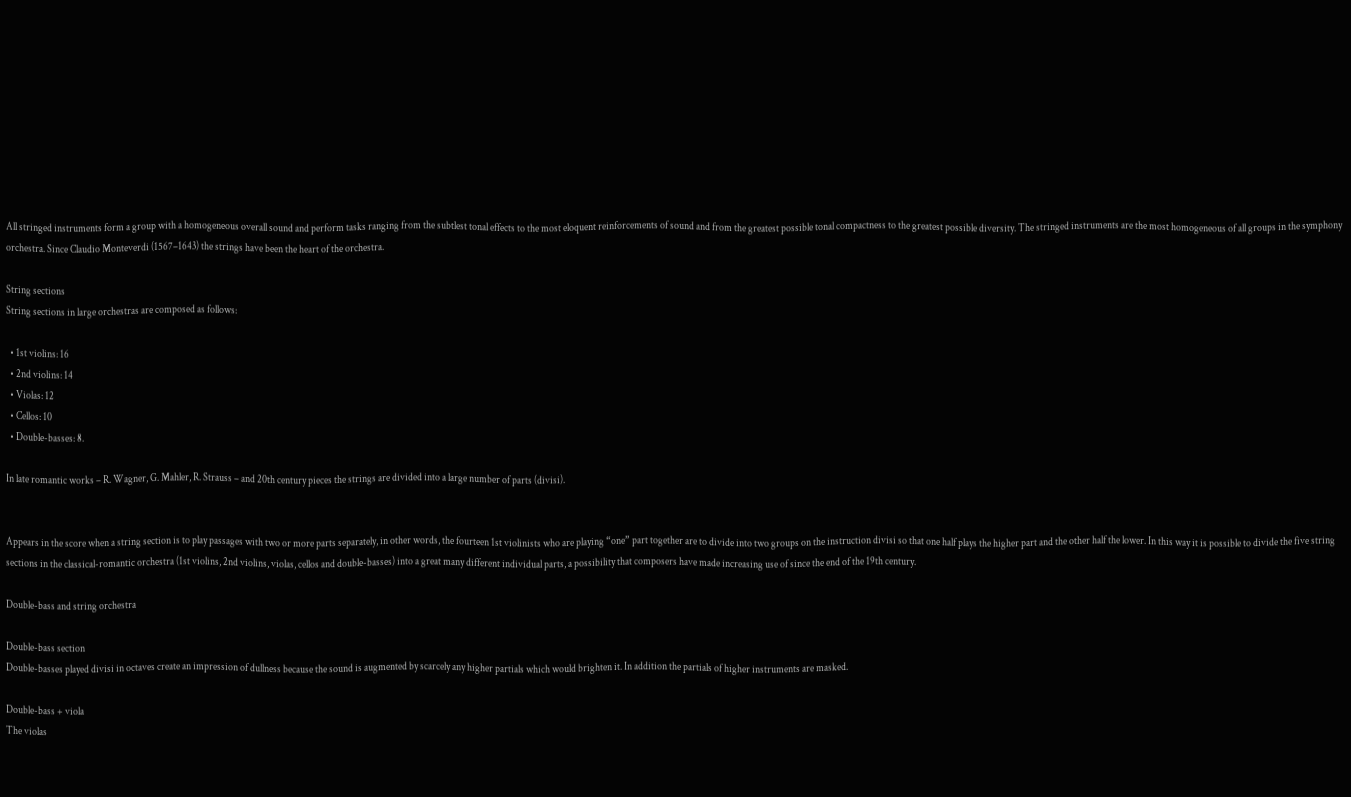All stringed instruments form a group with a homogeneous overall sound and perform tasks ranging from the subtlest tonal effects to the most eloquent reinforcements of sound and from the greatest possible tonal compactness to the greatest possible diversity. The stringed instruments are the most homogeneous of all groups in the symphony orchestra. Since Claudio Monteverdi (1567–1643) the strings have been the heart of the orchestra.

String sections
String sections in large orchestras are composed as follows:

  • 1st violins: 16
  • 2nd violins: 14
  • Violas: 12
  • Cellos: 10
  • Double-basses: 8.

In late romantic works – R. Wagner, G. Mahler, R. Strauss – and 20th century pieces the strings are divided into a large number of parts (divisi).


Appears in the score when a string section is to play passages with two or more parts separately, in other words, the fourteen 1st violinists who are playing “one” part together are to divide into two groups on the instruction divisi so that one half plays the higher part and the other half the lower. In this way it is possible to divide the five string sections in the classical-romantic orchestra (1st violins, 2nd violins, violas, cellos and double-basses) into a great many different individual parts, a possibility that composers have made increasing use of since the end of the 19th century.

Double-bass and string orchestra

Double-bass section
Double-basses played divisi in octaves create an impression of dullness because the sound is augmented by scarcely any higher partials which would brighten it. In addition the partials of higher instruments are masked.

Double-bass + viola
The violas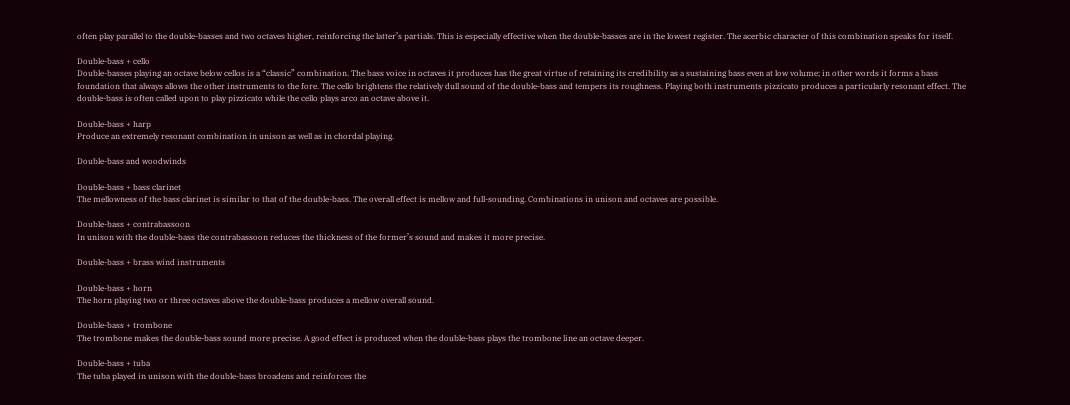often play parallel to the double-basses and two octaves higher, reinforcing the latter’s partials. This is especially effective when the double-basses are in the lowest register. The acerbic character of this combination speaks for itself.

Double-bass + cello
Double-basses playing an octave below cellos is a “classic” combination. The bass voice in octaves it produces has the great virtue of retaining its credibility as a sustaining bass even at low volume; in other words it forms a bass foundation that always allows the other instruments to the fore. The cello brightens the relatively dull sound of the double-bass and tempers its roughness. Playing both instruments pizzicato produces a particularly resonant effect. The double-bass is often called upon to play pizzicato while the cello plays arco an octave above it.

Double-bass + harp
Produce an extremely resonant combination in unison as well as in chordal playing.

Double-bass and woodwinds

Double-bass + bass clarinet
The mellowness of the bass clarinet is similar to that of the double-bass. The overall effect is mellow and full-sounding. Combinations in unison and octaves are possible.

Double-bass + contrabassoon
In unison with the double-bass the contrabassoon reduces the thickness of the former’s sound and makes it more precise.

Double-bass + brass wind instruments

Double-bass + horn
The horn playing two or three octaves above the double-bass produces a mellow overall sound.

Double-bass + trombone
The trombone makes the double-bass sound more precise. A good effect is produced when the double-bass plays the trombone line an octave deeper.

Double-bass + tuba
The tuba played in unison with the double-bass broadens and reinforces the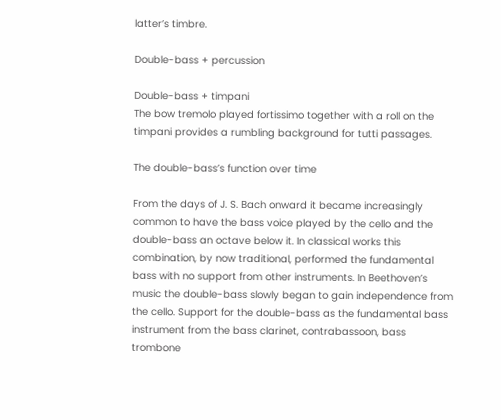latter’s timbre.

Double-bass + percussion

Double-bass + timpani
The bow tremolo played fortissimo together with a roll on the timpani provides a rumbling background for tutti passages.

The double-bass’s function over time

From the days of J. S. Bach onward it became increasingly common to have the bass voice played by the cello and the double-bass an octave below it. In classical works this combination, by now traditional, performed the fundamental bass with no support from other instruments. In Beethoven’s music the double-bass slowly began to gain independence from the cello. Support for the double-bass as the fundamental bass instrument from the bass clarinet, contrabassoon, bass trombone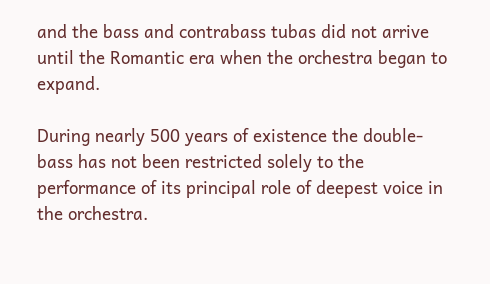and the bass and contrabass tubas did not arrive until the Romantic era when the orchestra began to expand.

During nearly 500 years of existence the double-bass has not been restricted solely to the performance of its principal role of deepest voice in the orchestra.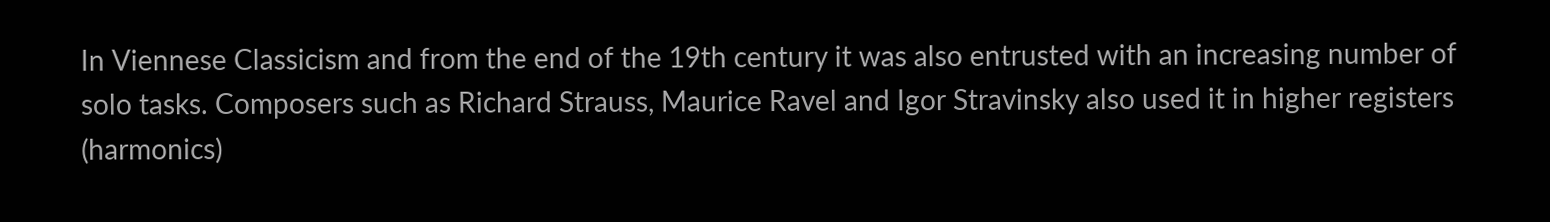In Viennese Classicism and from the end of the 19th century it was also entrusted with an increasing number of solo tasks. Composers such as Richard Strauss, Maurice Ravel and Igor Stravinsky also used it in higher registers (harmonics)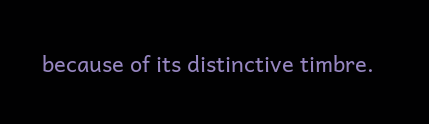because of its distinctive timbre.